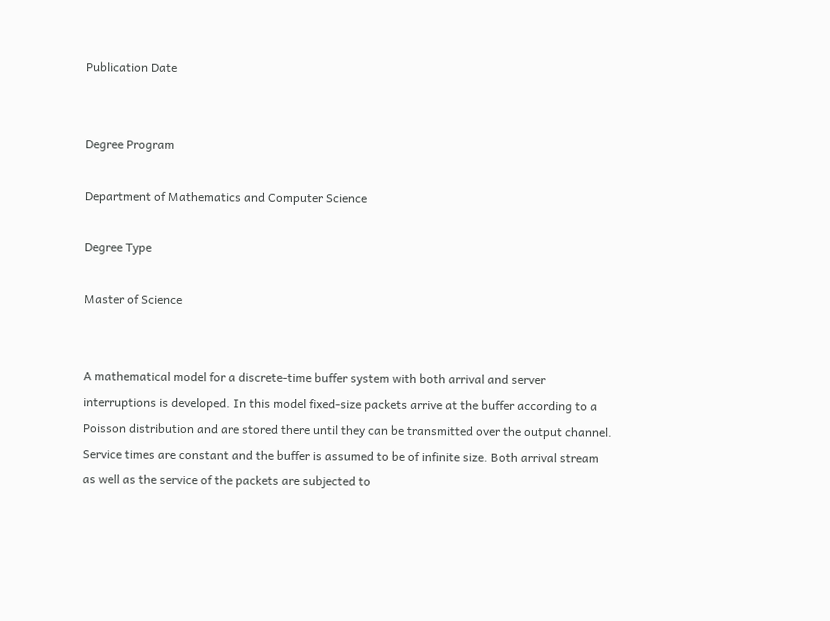Publication Date


Degree Program

Department of Mathematics and Computer Science

Degree Type

Master of Science


A mathematical model for a discrete-time buffer system with both arrival and server interruptions is developed. In this model fixed-size packets arrive at the buffer according to a Poisson distribution and are stored there until they can be transmitted over the output channel. Service times are constant and the buffer is assumed to be of infinite size. Both arrival stream as well as the service of the packets are subjected to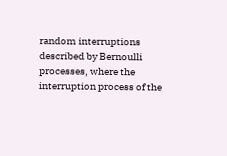random interruptions described by Bernoulli processes, where the interruption process of the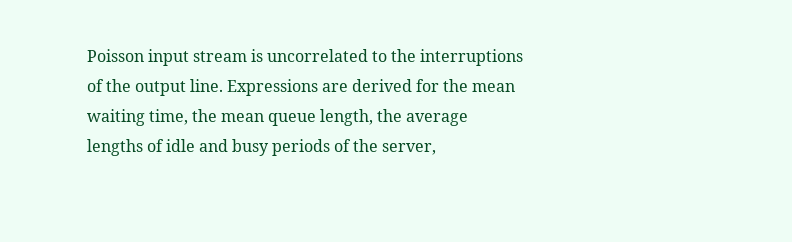Poisson input stream is uncorrelated to the interruptions of the output line. Expressions are derived for the mean waiting time, the mean queue length, the average lengths of idle and busy periods of the server,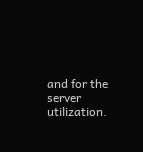and for the server utilization.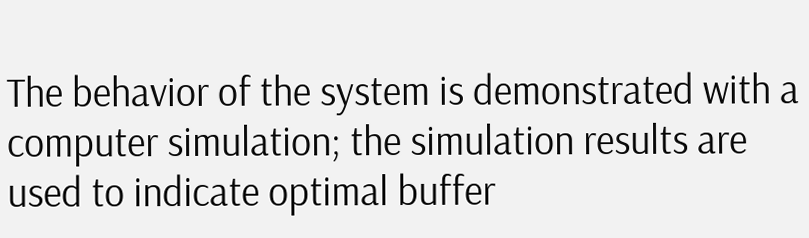The behavior of the system is demonstrated with a computer simulation; the simulation results are used to indicate optimal buffer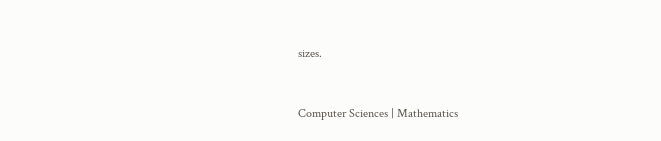sizes.


Computer Sciences | Mathematics